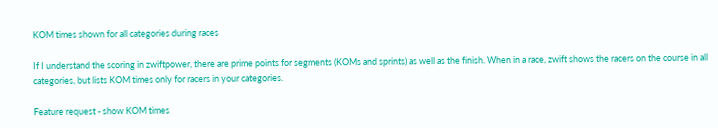KOM times shown for all categories during races

If I understand the scoring in zwiftpower, there are prime points for segments (KOMs and sprints) as well as the finish. When in a race, zwift shows the racers on the course in all categories, but lists KOM times only for racers in your categories.

Feature request - show KOM times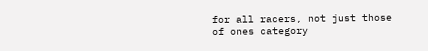for all racers, not just those of ones category